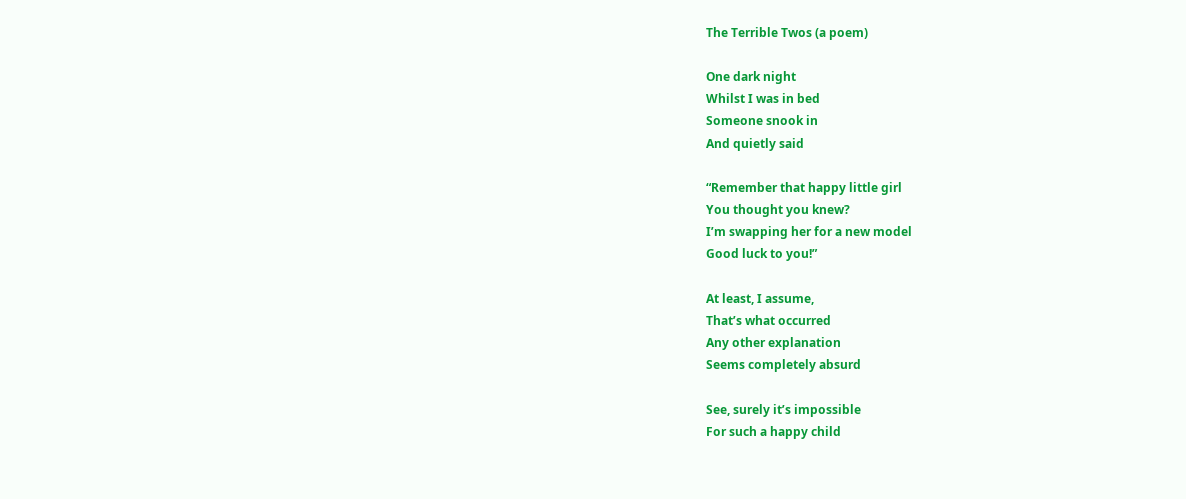The Terrible Twos (a poem)

One dark night
Whilst I was in bed
Someone snook in
And quietly said

“Remember that happy little girl
You thought you knew?
I’m swapping her for a new model
Good luck to you!”

At least, I assume,
That’s what occurred
Any other explanation
Seems completely absurd

See, surely it’s impossible
For such a happy child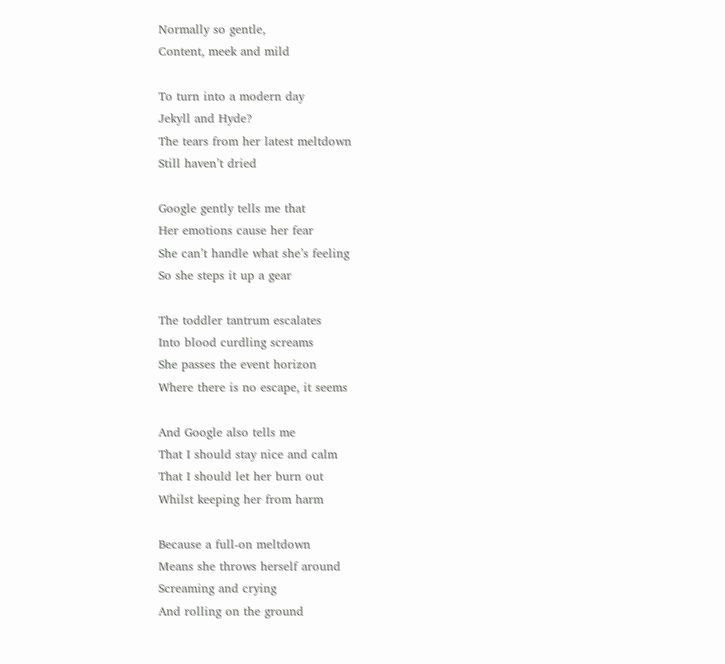Normally so gentle,
Content, meek and mild

To turn into a modern day
Jekyll and Hyde?
The tears from her latest meltdown
Still haven’t dried

Google gently tells me that
Her emotions cause her fear
She can’t handle what she’s feeling
So she steps it up a gear

The toddler tantrum escalates
Into blood curdling screams
She passes the event horizon
Where there is no escape, it seems

And Google also tells me
That I should stay nice and calm
That I should let her burn out
Whilst keeping her from harm

Because a full-on meltdown
Means she throws herself around
Screaming and crying
And rolling on the ground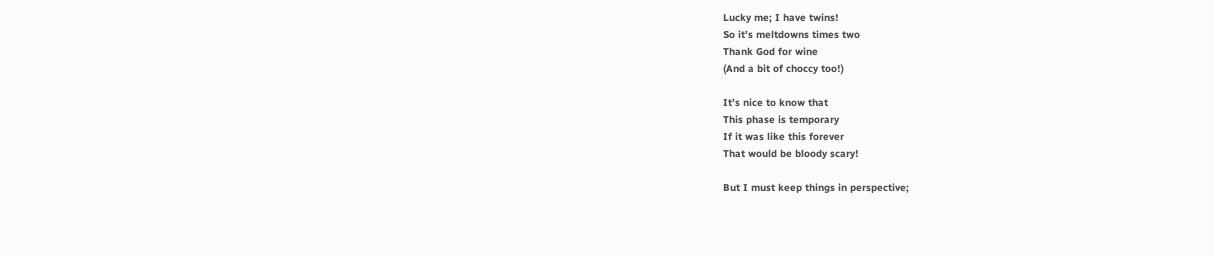Lucky me; I have twins!
So it’s meltdowns times two
Thank God for wine
(And a bit of choccy too!)

It’s nice to know that
This phase is temporary
If it was like this forever
That would be bloody scary!

But I must keep things in perspective;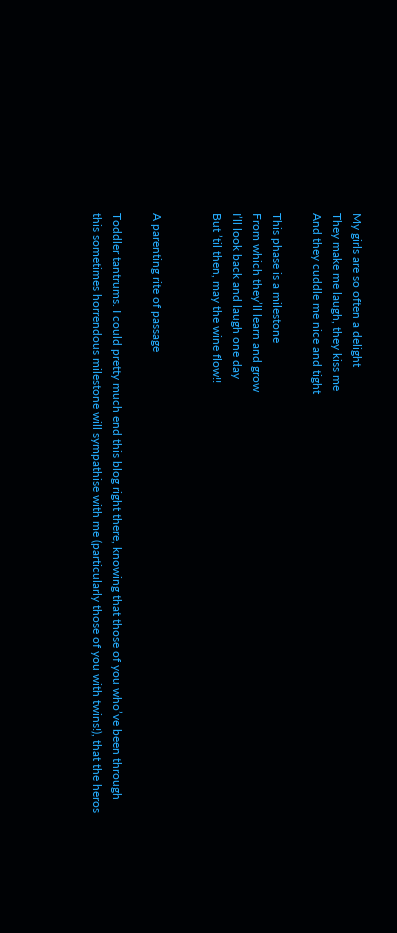My girls are so often a delight
They make me laugh, they kiss me
And they cuddle me nice and tight

This phase is a milestone
From which they’ll learn and grow
I’ll look back and laugh one day
But ’til then, may the wine flow!!


A parenting rite of passage

Toddler tantrums. I could pretty much end this blog right there, knowing that those of you who’ve been through this sometimes horrendous milestone will sympathise with me (particularly those of you with twins!), that the heros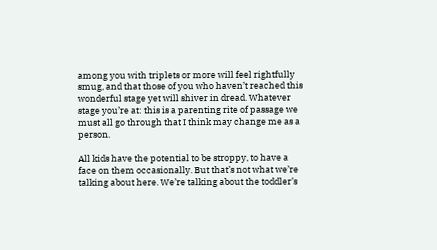among you with triplets or more will feel rightfully smug, and that those of you who haven’t reached this wonderful stage yet will shiver in dread. Whatever stage you’re at: this is a parenting rite of passage we must all go through that I think may change me as a person.

All kids have the potential to be stroppy, to have a face on them occasionally. But that’s not what we’re talking about here. We’re talking about the toddler’s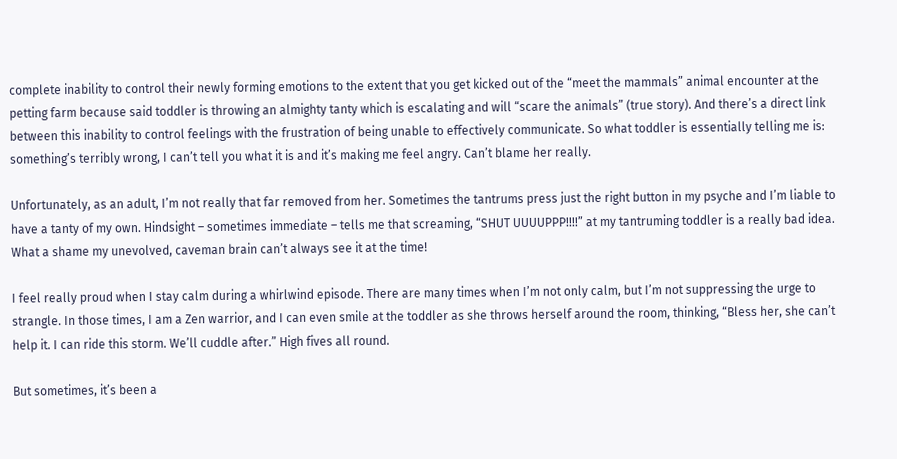complete inability to control their newly forming emotions to the extent that you get kicked out of the “meet the mammals” animal encounter at the petting farm because said toddler is throwing an almighty tanty which is escalating and will “scare the animals” (true story). And there’s a direct link between this inability to control feelings with the frustration of being unable to effectively communicate. So what toddler is essentially telling me is: something’s terribly wrong, I can’t tell you what it is and it’s making me feel angry. Can’t blame her really.

Unfortunately, as an adult, I’m not really that far removed from her. Sometimes the tantrums press just the right button in my psyche and I’m liable to have a tanty of my own. Hindsight – sometimes immediate – tells me that screaming, “SHUT UUUUPPP!!!!” at my tantruming toddler is a really bad idea. What a shame my unevolved, caveman brain can’t always see it at the time!

I feel really proud when I stay calm during a whirlwind episode. There are many times when I’m not only calm, but I’m not suppressing the urge to strangle. In those times, I am a Zen warrior, and I can even smile at the toddler as she throws herself around the room, thinking, “Bless her, she can’t help it. I can ride this storm. We’ll cuddle after.” High fives all round.

But sometimes, it’s been a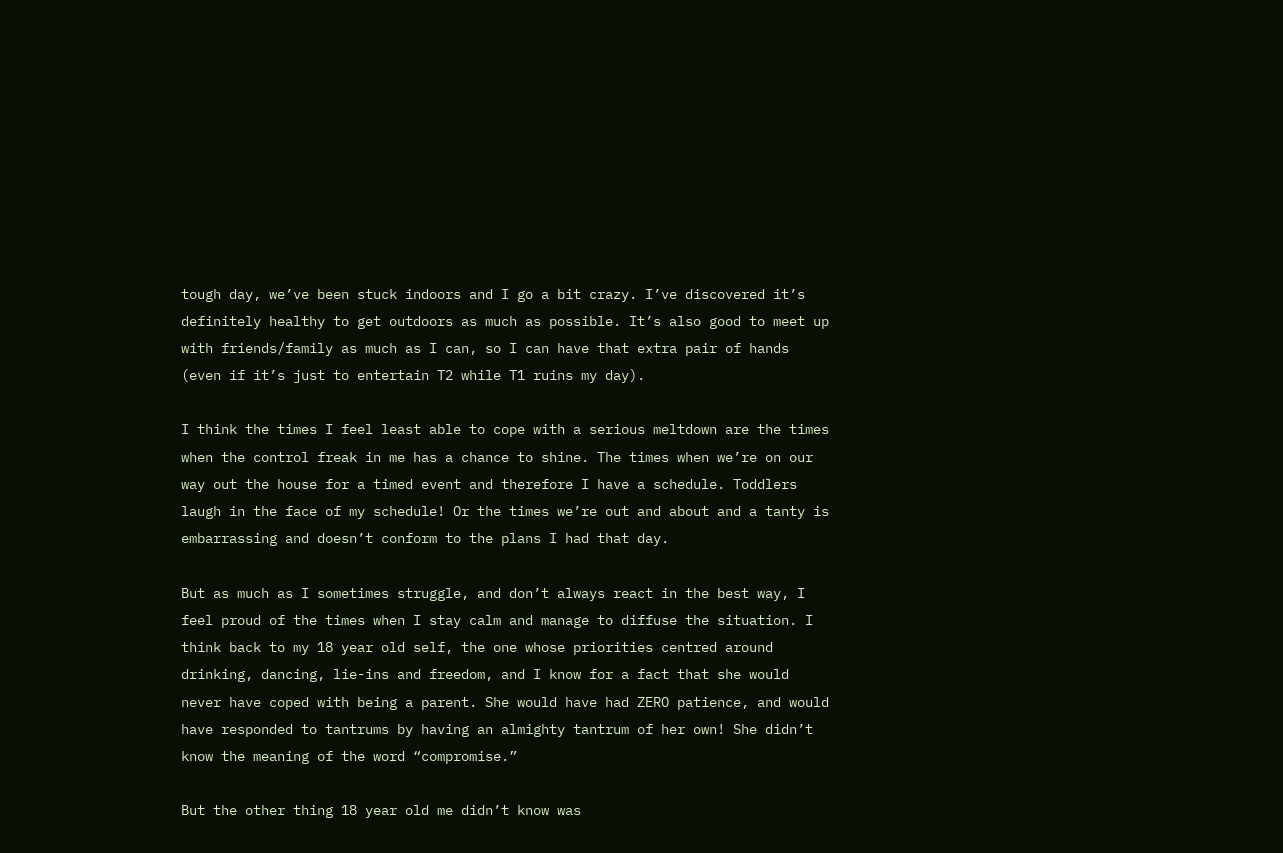tough day, we’ve been stuck indoors and I go a bit crazy. I’ve discovered it’s definitely healthy to get outdoors as much as possible. It’s also good to meet up with friends/family as much as I can, so I can have that extra pair of hands (even if it’s just to entertain T2 while T1 ruins my day).

I think the times I feel least able to cope with a serious meltdown are the times when the control freak in me has a chance to shine. The times when we’re on our way out the house for a timed event and therefore I have a schedule. Toddlers laugh in the face of my schedule! Or the times we’re out and about and a tanty is embarrassing and doesn’t conform to the plans I had that day.

But as much as I sometimes struggle, and don’t always react in the best way, I feel proud of the times when I stay calm and manage to diffuse the situation. I think back to my 18 year old self, the one whose priorities centred around drinking, dancing, lie-ins and freedom, and I know for a fact that she would never have coped with being a parent. She would have had ZERO patience, and would have responded to tantrums by having an almighty tantrum of her own! She didn’t know the meaning of the word “compromise.”

But the other thing 18 year old me didn’t know was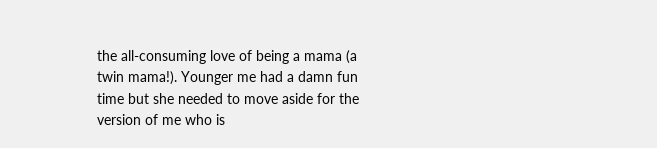the all-consuming love of being a mama (a twin mama!). Younger me had a damn fun time but she needed to move aside for the version of me who is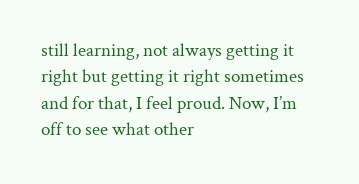still learning, not always getting it right but getting it right sometimes and for that, I feel proud. Now, I’m off to see what other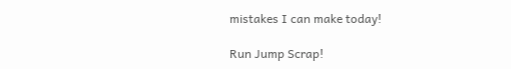mistakes I can make today!

Run Jump Scrap!